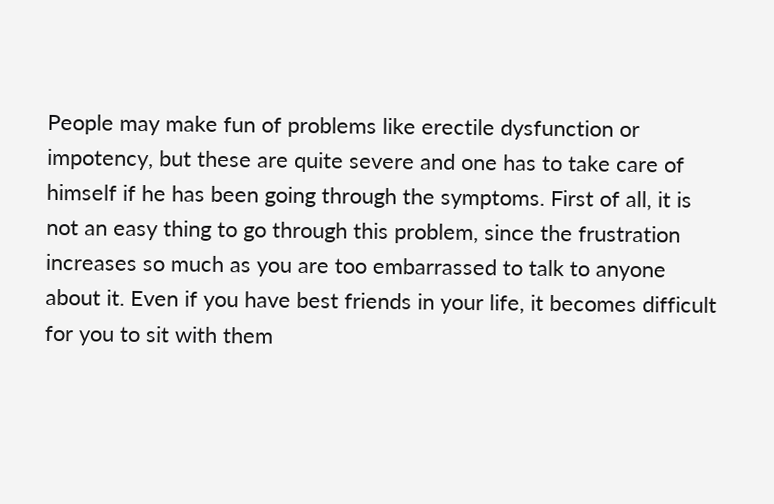People may make fun of problems like erectile dysfunction or impotency, but these are quite severe and one has to take care of himself if he has been going through the symptoms. First of all, it is not an easy thing to go through this problem, since the frustration increases so much as you are too embarrassed to talk to anyone about it. Even if you have best friends in your life, it becomes difficult for you to sit with them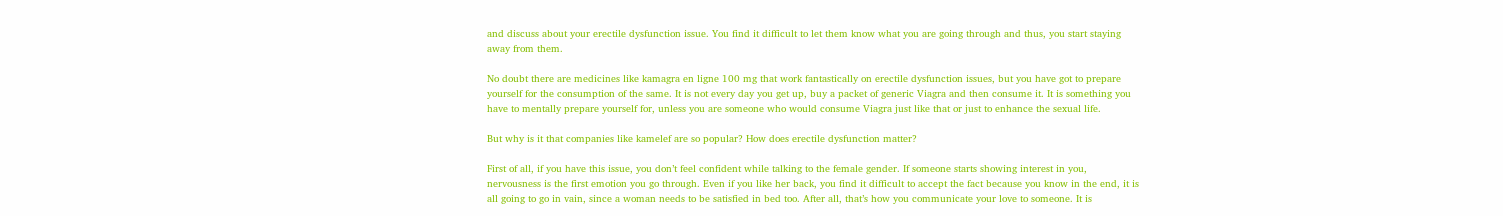and discuss about your erectile dysfunction issue. You find it difficult to let them know what you are going through and thus, you start staying away from them.

No doubt there are medicines like kamagra en ligne 100 mg that work fantastically on erectile dysfunction issues, but you have got to prepare yourself for the consumption of the same. It is not every day you get up, buy a packet of generic Viagra and then consume it. It is something you have to mentally prepare yourself for, unless you are someone who would consume Viagra just like that or just to enhance the sexual life.

But why is it that companies like kamelef are so popular? How does erectile dysfunction matter?

First of all, if you have this issue, you don’t feel confident while talking to the female gender. If someone starts showing interest in you, nervousness is the first emotion you go through. Even if you like her back, you find it difficult to accept the fact because you know in the end, it is all going to go in vain, since a woman needs to be satisfied in bed too. After all, that’s how you communicate your love to someone. It is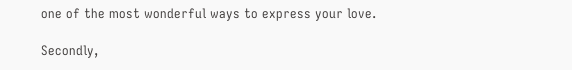one of the most wonderful ways to express your love.

Secondly,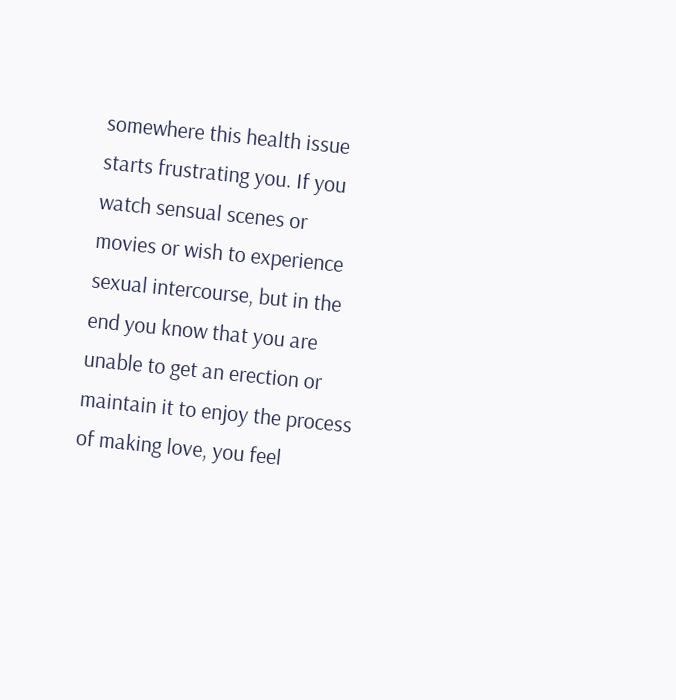somewhere this health issue starts frustrating you. If you watch sensual scenes or movies or wish to experience sexual intercourse, but in the end you know that you are unable to get an erection or maintain it to enjoy the process of making love, you feel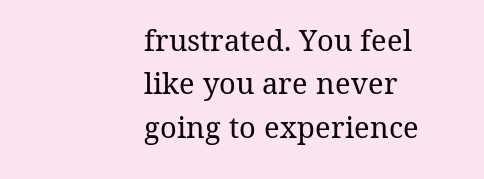frustrated. You feel like you are never going to experience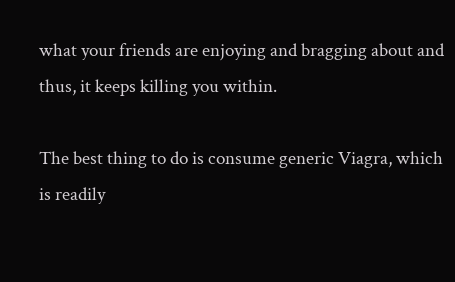what your friends are enjoying and bragging about and thus, it keeps killing you within.

The best thing to do is consume generic Viagra, which is readily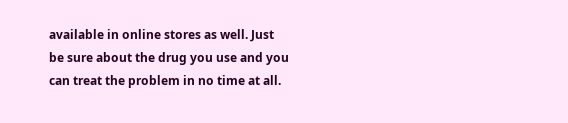available in online stores as well. Just be sure about the drug you use and you can treat the problem in no time at all.